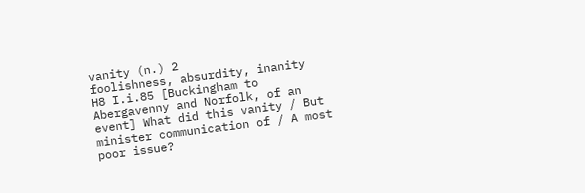vanity (n.) 2
foolishness, absurdity, inanity
H8 I.i.85 [Buckingham to Abergavenny and Norfolk, of an event] What did this vanity / But minister communication of / A most poor issue?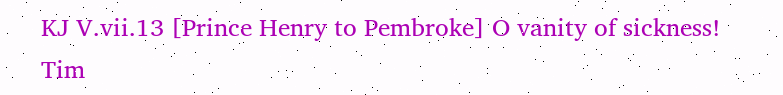KJ V.vii.13 [Prince Henry to Pembroke] O vanity of sickness!
Tim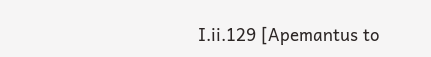I.ii.129 [Apemantus to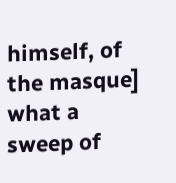himself, of the masque] what a sweep of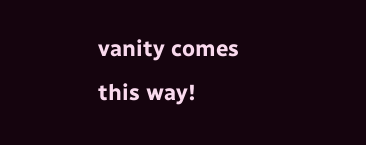vanity comes this way!